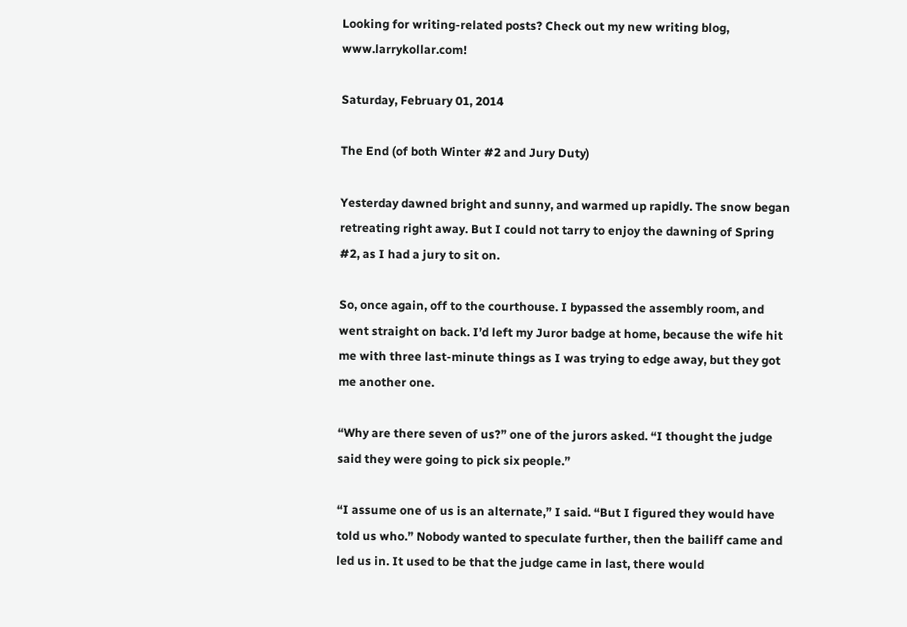Looking for writing-related posts? Check out my new writing blog, www.larrykollar.com!

Saturday, February 01, 2014

The End (of both Winter #2 and Jury Duty)

Yesterday dawned bright and sunny, and warmed up rapidly. The snow began retreating right away. But I could not tarry to enjoy the dawning of Spring #2, as I had a jury to sit on.

So, once again, off to the courthouse. I bypassed the assembly room, and went straight on back. I’d left my Juror badge at home, because the wife hit me with three last-minute things as I was trying to edge away, but they got me another one.

“Why are there seven of us?” one of the jurors asked. “I thought the judge said they were going to pick six people.”

“I assume one of us is an alternate,” I said. “But I figured they would have told us who.” Nobody wanted to speculate further, then the bailiff came and led us in. It used to be that the judge came in last, there would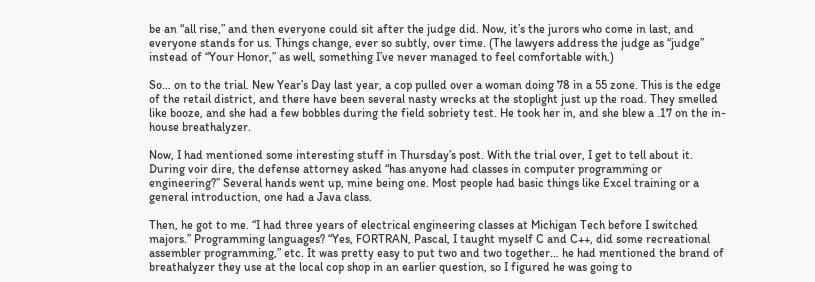be an “all rise,” and then everyone could sit after the judge did. Now, it’s the jurors who come in last, and everyone stands for us. Things change, ever so subtly, over time. (The lawyers address the judge as “judge” instead of “Your Honor,” as well, something I’ve never managed to feel comfortable with.)

So… on to the trial. New Year’s Day last year, a cop pulled over a woman doing 78 in a 55 zone. This is the edge of the retail district, and there have been several nasty wrecks at the stoplight just up the road. They smelled like booze, and she had a few bobbles during the field sobriety test. He took her in, and she blew a .17 on the in-house breathalyzer.

Now, I had mentioned some interesting stuff in Thursday’s post. With the trial over, I get to tell about it. During voir dire, the defense attorney asked “has anyone had classes in computer programming or engineering?” Several hands went up, mine being one. Most people had basic things like Excel training or a general introduction, one had a Java class.

Then, he got to me. “I had three years of electrical engineering classes at Michigan Tech before I switched majors.” Programming languages? “Yes, FORTRAN, Pascal, I taught myself C and C++, did some recreational assembler programming,” etc. It was pretty easy to put two and two together… he had mentioned the brand of breathalyzer they use at the local cop shop in an earlier question, so I figured he was going to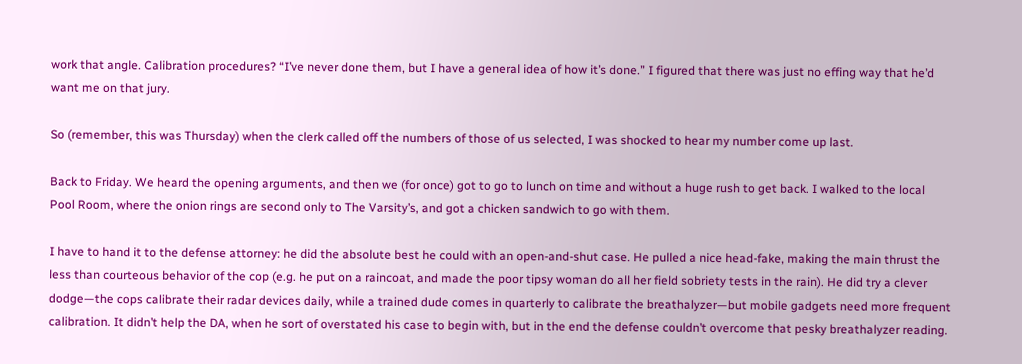work that angle. Calibration procedures? “I’ve never done them, but I have a general idea of how it’s done.” I figured that there was just no effing way that he’d want me on that jury.

So (remember, this was Thursday) when the clerk called off the numbers of those of us selected, I was shocked to hear my number come up last.

Back to Friday. We heard the opening arguments, and then we (for once) got to go to lunch on time and without a huge rush to get back. I walked to the local Pool Room, where the onion rings are second only to The Varsity’s, and got a chicken sandwich to go with them.

I have to hand it to the defense attorney: he did the absolute best he could with an open-and-shut case. He pulled a nice head-fake, making the main thrust the less than courteous behavior of the cop (e.g. he put on a raincoat, and made the poor tipsy woman do all her field sobriety tests in the rain). He did try a clever dodge—the cops calibrate their radar devices daily, while a trained dude comes in quarterly to calibrate the breathalyzer—but mobile gadgets need more frequent calibration. It didn’t help the DA, when he sort of overstated his case to begin with, but in the end the defense couldn’t overcome that pesky breathalyzer reading.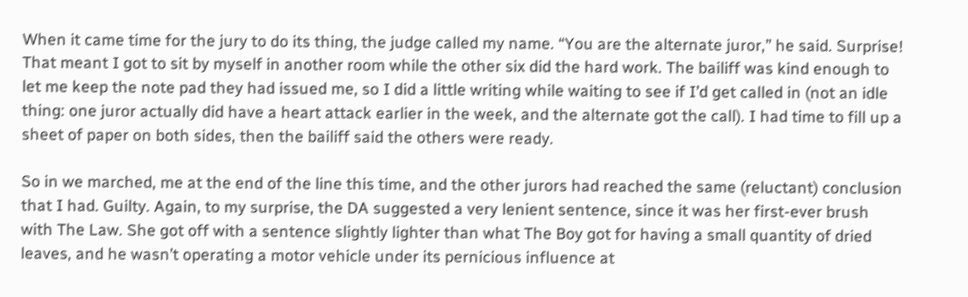When it came time for the jury to do its thing, the judge called my name. “You are the alternate juror,” he said. Surprise! That meant I got to sit by myself in another room while the other six did the hard work. The bailiff was kind enough to let me keep the note pad they had issued me, so I did a little writing while waiting to see if I’d get called in (not an idle thing: one juror actually did have a heart attack earlier in the week, and the alternate got the call). I had time to fill up a sheet of paper on both sides, then the bailiff said the others were ready.

So in we marched, me at the end of the line this time, and the other jurors had reached the same (reluctant) conclusion that I had. Guilty. Again, to my surprise, the DA suggested a very lenient sentence, since it was her first-ever brush with The Law. She got off with a sentence slightly lighter than what The Boy got for having a small quantity of dried leaves, and he wasn’t operating a motor vehicle under its pernicious influence at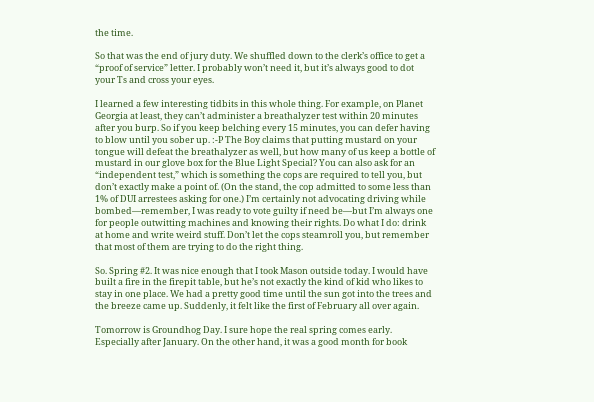the time.

So that was the end of jury duty. We shuffled down to the clerk’s office to get a “proof of service” letter. I probably won’t need it, but it’s always good to dot your Ts and cross your eyes.

I learned a few interesting tidbits in this whole thing. For example, on Planet Georgia at least, they can’t administer a breathalyzer test within 20 minutes after you burp. So if you keep belching every 15 minutes, you can defer having to blow until you sober up. :-P The Boy claims that putting mustard on your tongue will defeat the breathalyzer as well, but how many of us keep a bottle of mustard in our glove box for the Blue Light Special? You can also ask for an “independent test,” which is something the cops are required to tell you, but don’t exactly make a point of. (On the stand, the cop admitted to some less than 1% of DUI arrestees asking for one.) I’m certainly not advocating driving while bombed—remember, I was ready to vote guilty if need be—but I’m always one for people outwitting machines and knowing their rights. Do what I do: drink at home and write weird stuff. Don’t let the cops steamroll you, but remember that most of them are trying to do the right thing.

So. Spring #2. It was nice enough that I took Mason outside today. I would have built a fire in the firepit table, but he’s not exactly the kind of kid who likes to stay in one place. We had a pretty good time until the sun got into the trees and the breeze came up. Suddenly, it felt like the first of February all over again.

Tomorrow is Groundhog Day. I sure hope the real spring comes early. Especially after January. On the other hand, it was a good month for book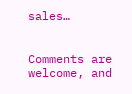sales…


Comments are welcome, and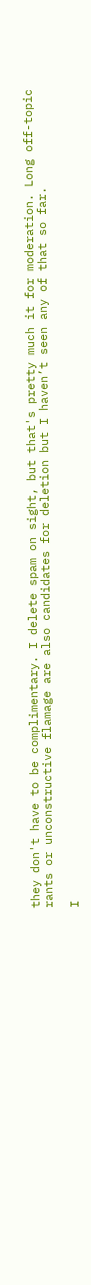they don't have to be complimentary. I delete spam on sight, but that's pretty much it for moderation. Long off-topic rants or unconstructive flamage are also candidates for deletion but I haven’t seen any of that so far.

I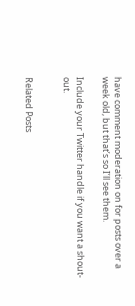have comment moderation on for posts over a week old, but that’s so I’ll see them.

Include your Twitter handle if you want a shout-out.


Related Posts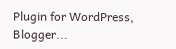Plugin for WordPress, Blogger...